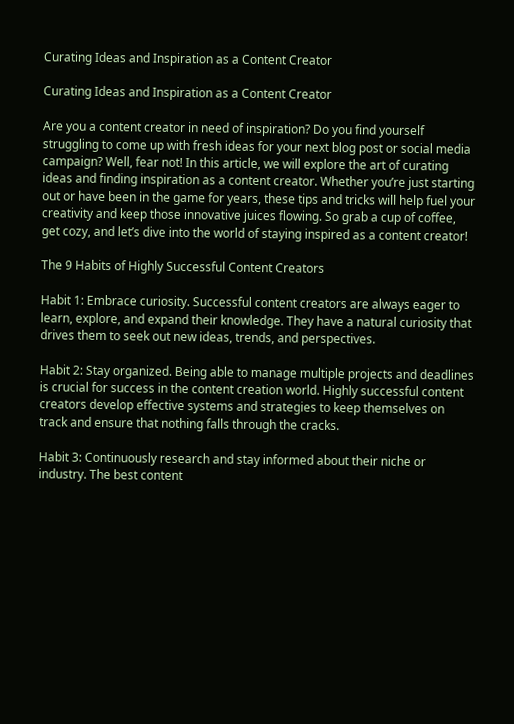Curating Ideas and Inspiration as a Content Creator

Curating Ideas and Inspiration as a Content Creator

Are you a content creator in need of inspiration? Do you find yourself struggling to come up with fresh ideas for your next blog post or social media campaign? Well, fear not! In this article, we will explore the art of curating ideas and finding inspiration as a content creator. Whether you’re just starting out or have been in the game for years, these tips and tricks will help fuel your creativity and keep those innovative juices flowing. So grab a cup of coffee, get cozy, and let’s dive into the world of staying inspired as a content creator!

The 9 Habits of Highly Successful Content Creators

Habit 1: Embrace curiosity. Successful content creators are always eager to learn, explore, and expand their knowledge. They have a natural curiosity that drives them to seek out new ideas, trends, and perspectives.

Habit 2: Stay organized. Being able to manage multiple projects and deadlines is crucial for success in the content creation world. Highly successful content creators develop effective systems and strategies to keep themselves on track and ensure that nothing falls through the cracks.

Habit 3: Continuously research and stay informed about their niche or industry. The best content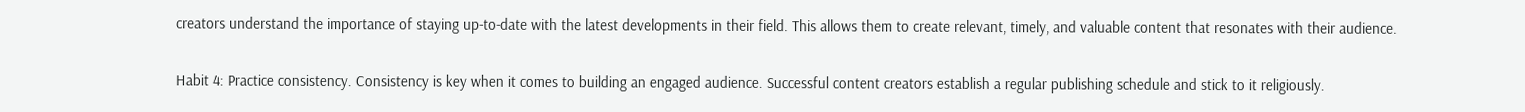creators understand the importance of staying up-to-date with the latest developments in their field. This allows them to create relevant, timely, and valuable content that resonates with their audience.

Habit 4: Practice consistency. Consistency is key when it comes to building an engaged audience. Successful content creators establish a regular publishing schedule and stick to it religiously.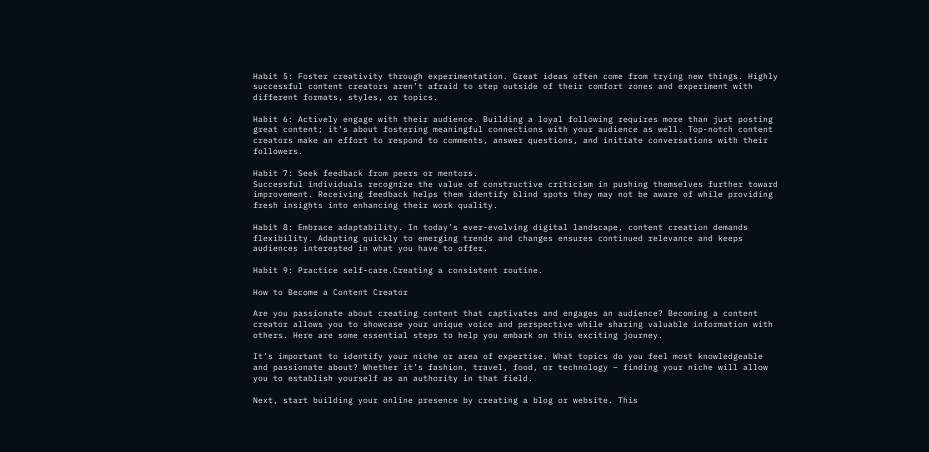Habit 5: Foster creativity through experimentation. Great ideas often come from trying new things. Highly successful content creators aren’t afraid to step outside of their comfort zones and experiment with different formats, styles, or topics.

Habit 6: Actively engage with their audience. Building a loyal following requires more than just posting great content; it’s about fostering meaningful connections with your audience as well. Top-notch content creators make an effort to respond to comments, answer questions, and initiate conversations with their followers.

Habit 7: Seek feedback from peers or mentors.
Successful individuals recognize the value of constructive criticism in pushing themselves further toward improvement. Receiving feedback helps them identify blind spots they may not be aware of while providing fresh insights into enhancing their work quality.

Habit 8: Embrace adaptability. In today’s ever-evolving digital landscape, content creation demands flexibility. Adapting quickly to emerging trends and changes ensures continued relevance and keeps audiences interested in what you have to offer.

Habit 9: Practice self-care.Creating a consistent routine.

How to Become a Content Creator

Are you passionate about creating content that captivates and engages an audience? Becoming a content creator allows you to showcase your unique voice and perspective while sharing valuable information with others. Here are some essential steps to help you embark on this exciting journey.

It’s important to identify your niche or area of expertise. What topics do you feel most knowledgeable and passionate about? Whether it’s fashion, travel, food, or technology – finding your niche will allow you to establish yourself as an authority in that field.

Next, start building your online presence by creating a blog or website. This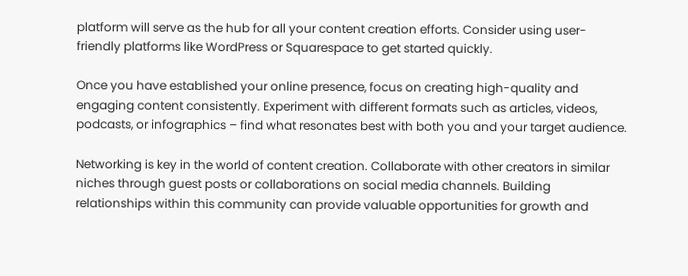platform will serve as the hub for all your content creation efforts. Consider using user-friendly platforms like WordPress or Squarespace to get started quickly.

Once you have established your online presence, focus on creating high-quality and engaging content consistently. Experiment with different formats such as articles, videos, podcasts, or infographics – find what resonates best with both you and your target audience.

Networking is key in the world of content creation. Collaborate with other creators in similar niches through guest posts or collaborations on social media channels. Building relationships within this community can provide valuable opportunities for growth and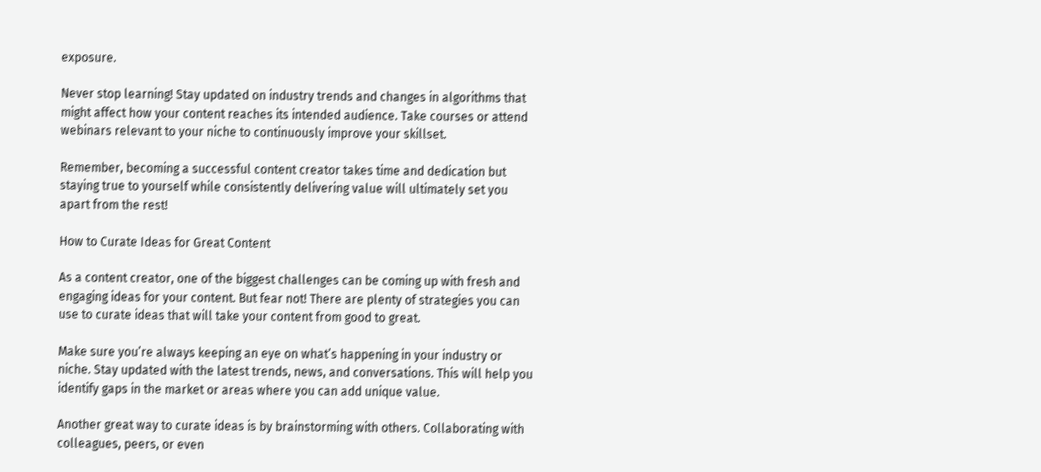exposure.

Never stop learning! Stay updated on industry trends and changes in algorithms that might affect how your content reaches its intended audience. Take courses or attend webinars relevant to your niche to continuously improve your skillset.

Remember, becoming a successful content creator takes time and dedication but staying true to yourself while consistently delivering value will ultimately set you apart from the rest!

How to Curate Ideas for Great Content

As a content creator, one of the biggest challenges can be coming up with fresh and engaging ideas for your content. But fear not! There are plenty of strategies you can use to curate ideas that will take your content from good to great.

Make sure you’re always keeping an eye on what’s happening in your industry or niche. Stay updated with the latest trends, news, and conversations. This will help you identify gaps in the market or areas where you can add unique value.

Another great way to curate ideas is by brainstorming with others. Collaborating with colleagues, peers, or even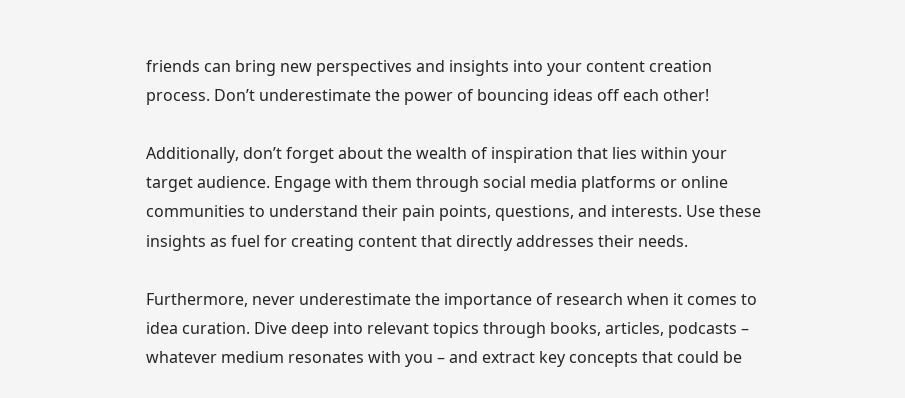friends can bring new perspectives and insights into your content creation process. Don’t underestimate the power of bouncing ideas off each other!

Additionally, don’t forget about the wealth of inspiration that lies within your target audience. Engage with them through social media platforms or online communities to understand their pain points, questions, and interests. Use these insights as fuel for creating content that directly addresses their needs.

Furthermore, never underestimate the importance of research when it comes to idea curation. Dive deep into relevant topics through books, articles, podcasts – whatever medium resonates with you – and extract key concepts that could be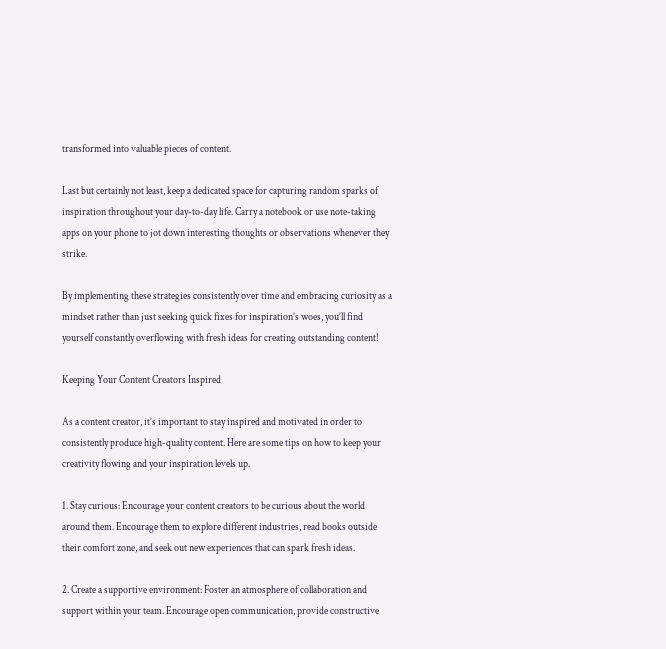transformed into valuable pieces of content.

Last but certainly not least, keep a dedicated space for capturing random sparks of inspiration throughout your day-to-day life. Carry a notebook or use note-taking apps on your phone to jot down interesting thoughts or observations whenever they strike.

By implementing these strategies consistently over time and embracing curiosity as a mindset rather than just seeking quick fixes for inspiration’s woes, you’ll find yourself constantly overflowing with fresh ideas for creating outstanding content!

Keeping Your Content Creators Inspired

As a content creator, it’s important to stay inspired and motivated in order to consistently produce high-quality content. Here are some tips on how to keep your creativity flowing and your inspiration levels up.

1. Stay curious: Encourage your content creators to be curious about the world around them. Encourage them to explore different industries, read books outside their comfort zone, and seek out new experiences that can spark fresh ideas.

2. Create a supportive environment: Foster an atmosphere of collaboration and support within your team. Encourage open communication, provide constructive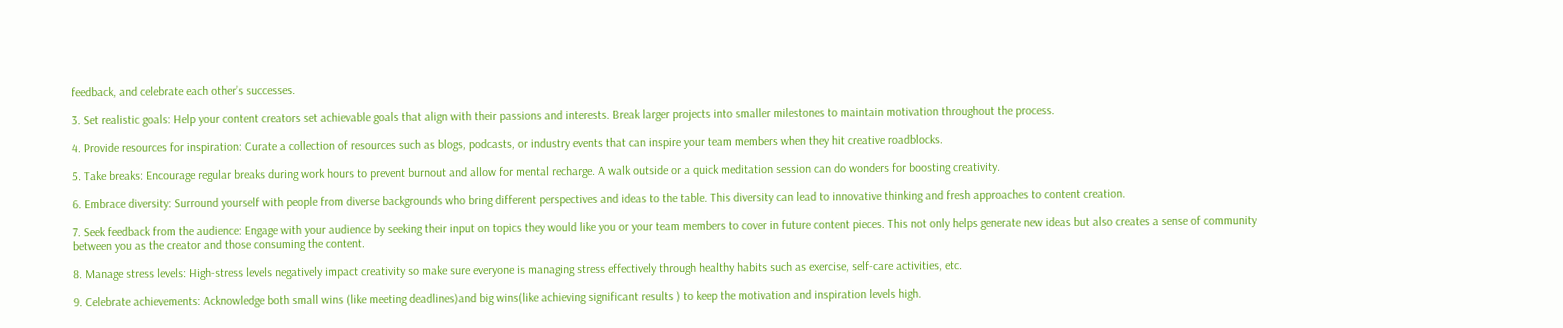feedback, and celebrate each other’s successes.

3. Set realistic goals: Help your content creators set achievable goals that align with their passions and interests. Break larger projects into smaller milestones to maintain motivation throughout the process.

4. Provide resources for inspiration: Curate a collection of resources such as blogs, podcasts, or industry events that can inspire your team members when they hit creative roadblocks.

5. Take breaks: Encourage regular breaks during work hours to prevent burnout and allow for mental recharge. A walk outside or a quick meditation session can do wonders for boosting creativity.

6. Embrace diversity: Surround yourself with people from diverse backgrounds who bring different perspectives and ideas to the table. This diversity can lead to innovative thinking and fresh approaches to content creation.

7. Seek feedback from the audience: Engage with your audience by seeking their input on topics they would like you or your team members to cover in future content pieces. This not only helps generate new ideas but also creates a sense of community between you as the creator and those consuming the content.

8. Manage stress levels: High-stress levels negatively impact creativity so make sure everyone is managing stress effectively through healthy habits such as exercise, self-care activities, etc.

9. Celebrate achievements: Acknowledge both small wins (like meeting deadlines)and big wins(like achieving significant results ) to keep the motivation and inspiration levels high.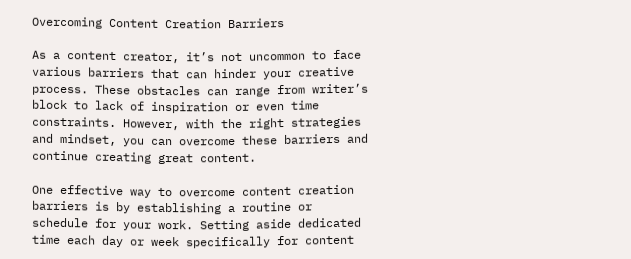Overcoming Content Creation Barriers

As a content creator, it’s not uncommon to face various barriers that can hinder your creative process. These obstacles can range from writer’s block to lack of inspiration or even time constraints. However, with the right strategies and mindset, you can overcome these barriers and continue creating great content.

One effective way to overcome content creation barriers is by establishing a routine or schedule for your work. Setting aside dedicated time each day or week specifically for content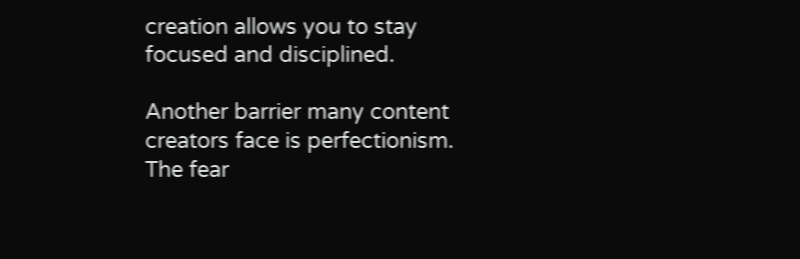creation allows you to stay focused and disciplined.

Another barrier many content creators face is perfectionism. The fear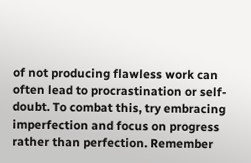of not producing flawless work can often lead to procrastination or self-doubt. To combat this, try embracing imperfection and focus on progress rather than perfection. Remember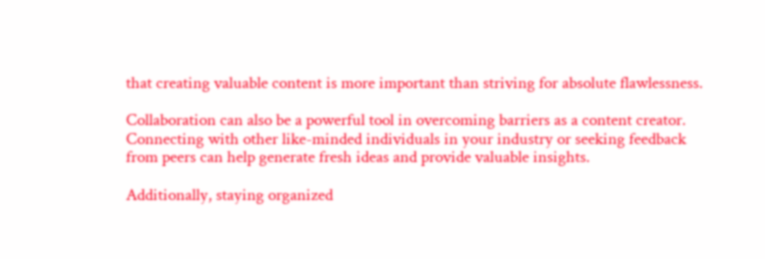that creating valuable content is more important than striving for absolute flawlessness.

Collaboration can also be a powerful tool in overcoming barriers as a content creator. Connecting with other like-minded individuals in your industry or seeking feedback from peers can help generate fresh ideas and provide valuable insights.

Additionally, staying organized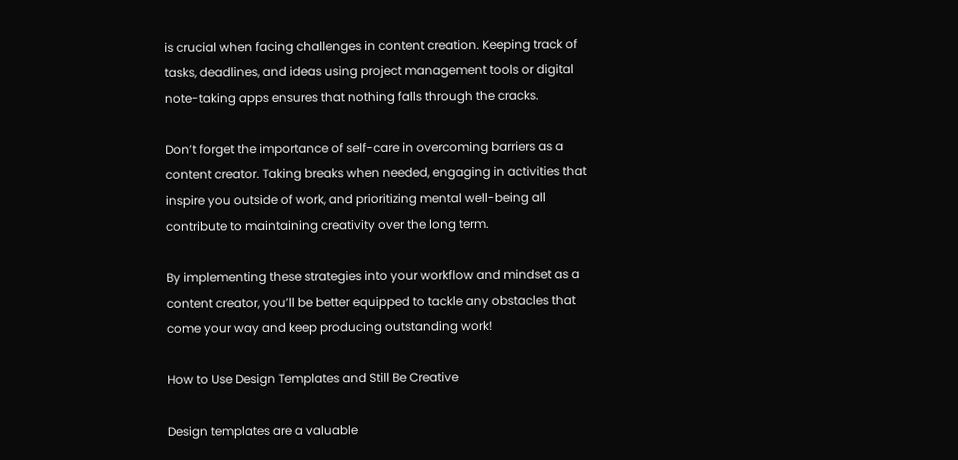is crucial when facing challenges in content creation. Keeping track of tasks, deadlines, and ideas using project management tools or digital note-taking apps ensures that nothing falls through the cracks.

Don’t forget the importance of self-care in overcoming barriers as a content creator. Taking breaks when needed, engaging in activities that inspire you outside of work, and prioritizing mental well-being all contribute to maintaining creativity over the long term.

By implementing these strategies into your workflow and mindset as a content creator, you’ll be better equipped to tackle any obstacles that come your way and keep producing outstanding work!

How to Use Design Templates and Still Be Creative

Design templates are a valuable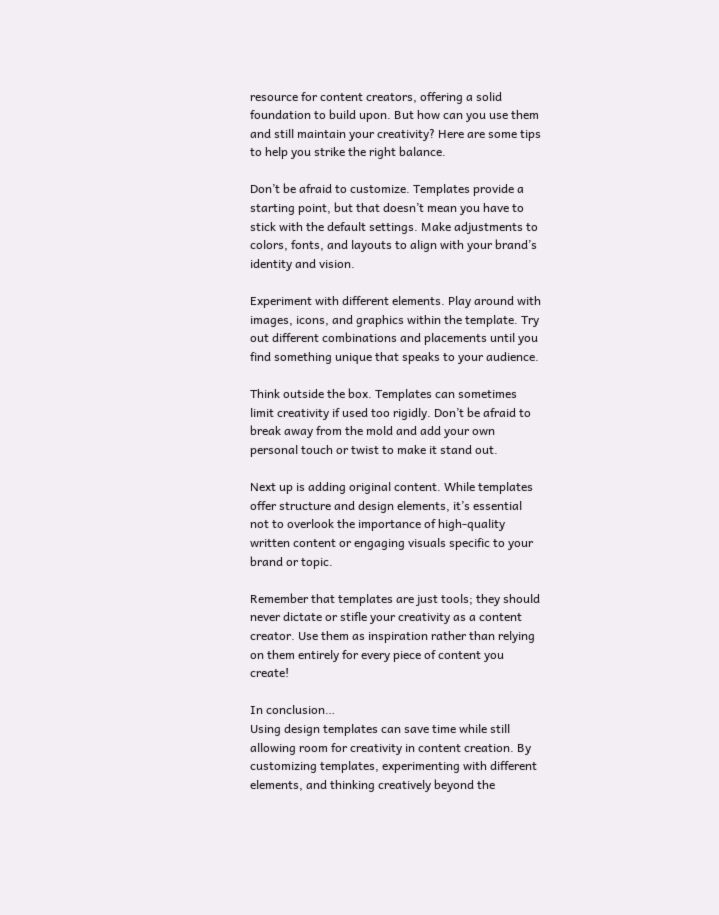resource for content creators, offering a solid foundation to build upon. But how can you use them and still maintain your creativity? Here are some tips to help you strike the right balance.

Don’t be afraid to customize. Templates provide a starting point, but that doesn’t mean you have to stick with the default settings. Make adjustments to colors, fonts, and layouts to align with your brand’s identity and vision.

Experiment with different elements. Play around with images, icons, and graphics within the template. Try out different combinations and placements until you find something unique that speaks to your audience.

Think outside the box. Templates can sometimes limit creativity if used too rigidly. Don’t be afraid to break away from the mold and add your own personal touch or twist to make it stand out.

Next up is adding original content. While templates offer structure and design elements, it’s essential not to overlook the importance of high-quality written content or engaging visuals specific to your brand or topic.

Remember that templates are just tools; they should never dictate or stifle your creativity as a content creator. Use them as inspiration rather than relying on them entirely for every piece of content you create!

In conclusion…
Using design templates can save time while still allowing room for creativity in content creation. By customizing templates, experimenting with different elements, and thinking creatively beyond the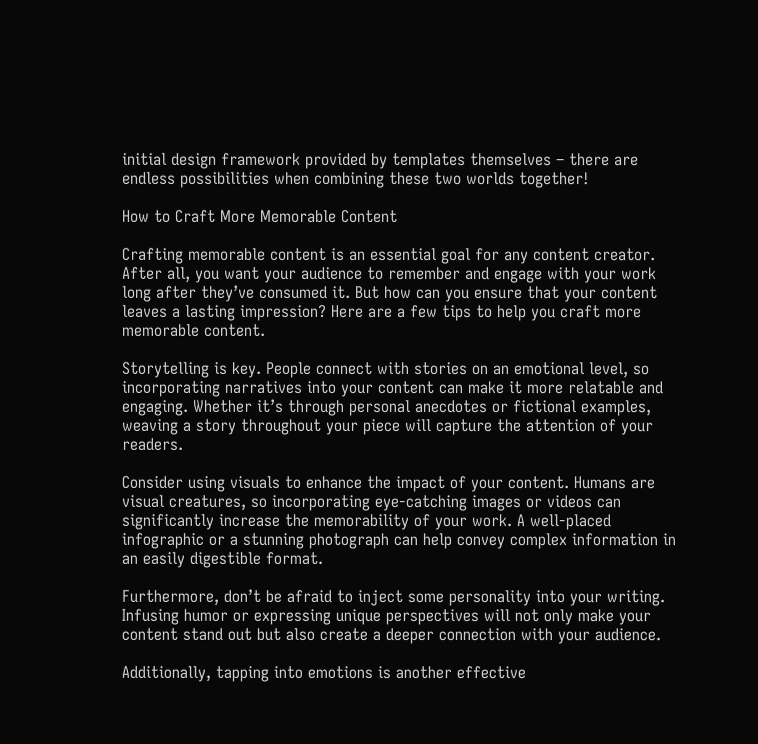initial design framework provided by templates themselves – there are endless possibilities when combining these two worlds together!

How to Craft More Memorable Content

Crafting memorable content is an essential goal for any content creator. After all, you want your audience to remember and engage with your work long after they’ve consumed it. But how can you ensure that your content leaves a lasting impression? Here are a few tips to help you craft more memorable content.

Storytelling is key. People connect with stories on an emotional level, so incorporating narratives into your content can make it more relatable and engaging. Whether it’s through personal anecdotes or fictional examples, weaving a story throughout your piece will capture the attention of your readers.

Consider using visuals to enhance the impact of your content. Humans are visual creatures, so incorporating eye-catching images or videos can significantly increase the memorability of your work. A well-placed infographic or a stunning photograph can help convey complex information in an easily digestible format.

Furthermore, don’t be afraid to inject some personality into your writing. Infusing humor or expressing unique perspectives will not only make your content stand out but also create a deeper connection with your audience.

Additionally, tapping into emotions is another effective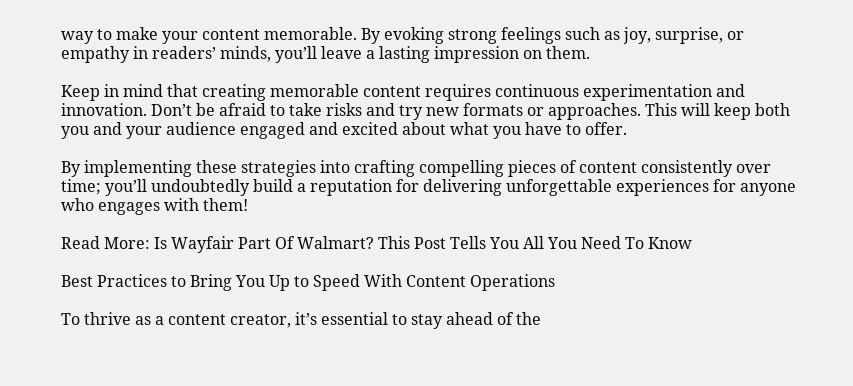way to make your content memorable. By evoking strong feelings such as joy, surprise, or empathy in readers’ minds, you’ll leave a lasting impression on them.

Keep in mind that creating memorable content requires continuous experimentation and innovation. Don’t be afraid to take risks and try new formats or approaches. This will keep both you and your audience engaged and excited about what you have to offer.

By implementing these strategies into crafting compelling pieces of content consistently over time; you’ll undoubtedly build a reputation for delivering unforgettable experiences for anyone who engages with them!

Read More: Is Wayfair Part Of Walmart? This Post Tells You All You Need To Know

Best Practices to Bring You Up to Speed With Content Operations

To thrive as a content creator, it’s essential to stay ahead of the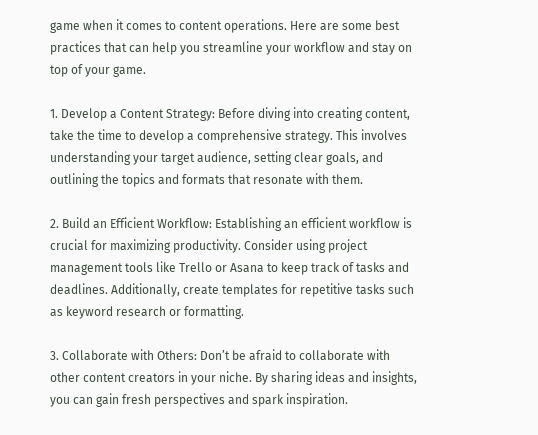game when it comes to content operations. Here are some best practices that can help you streamline your workflow and stay on top of your game.

1. Develop a Content Strategy: Before diving into creating content, take the time to develop a comprehensive strategy. This involves understanding your target audience, setting clear goals, and outlining the topics and formats that resonate with them.

2. Build an Efficient Workflow: Establishing an efficient workflow is crucial for maximizing productivity. Consider using project management tools like Trello or Asana to keep track of tasks and deadlines. Additionally, create templates for repetitive tasks such as keyword research or formatting.

3. Collaborate with Others: Don’t be afraid to collaborate with other content creators in your niche. By sharing ideas and insights, you can gain fresh perspectives and spark inspiration.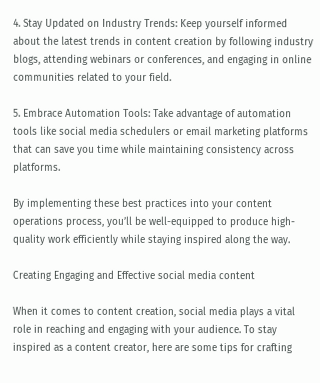4. Stay Updated on Industry Trends: Keep yourself informed about the latest trends in content creation by following industry blogs, attending webinars or conferences, and engaging in online communities related to your field.

5. Embrace Automation Tools: Take advantage of automation tools like social media schedulers or email marketing platforms that can save you time while maintaining consistency across platforms.

By implementing these best practices into your content operations process, you’ll be well-equipped to produce high-quality work efficiently while staying inspired along the way.

Creating Engaging and Effective social media content

When it comes to content creation, social media plays a vital role in reaching and engaging with your audience. To stay inspired as a content creator, here are some tips for crafting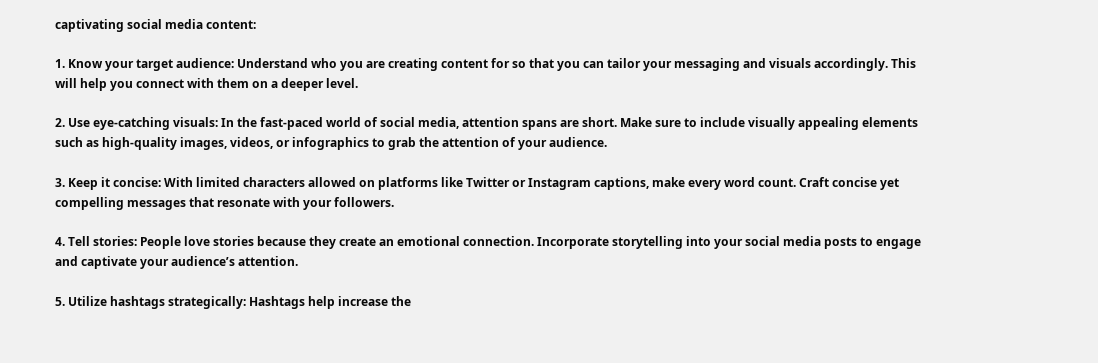captivating social media content:

1. Know your target audience: Understand who you are creating content for so that you can tailor your messaging and visuals accordingly. This will help you connect with them on a deeper level.

2. Use eye-catching visuals: In the fast-paced world of social media, attention spans are short. Make sure to include visually appealing elements such as high-quality images, videos, or infographics to grab the attention of your audience.

3. Keep it concise: With limited characters allowed on platforms like Twitter or Instagram captions, make every word count. Craft concise yet compelling messages that resonate with your followers.

4. Tell stories: People love stories because they create an emotional connection. Incorporate storytelling into your social media posts to engage and captivate your audience’s attention.

5. Utilize hashtags strategically: Hashtags help increase the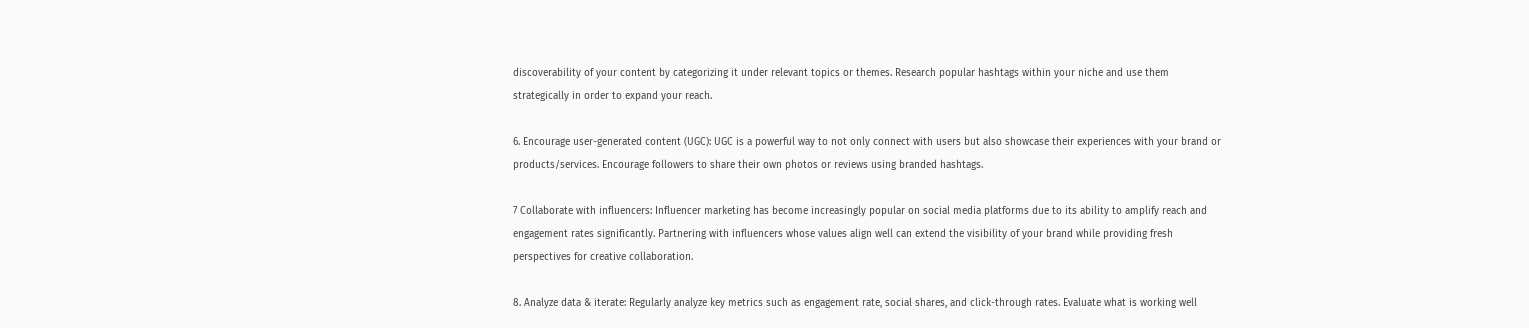discoverability of your content by categorizing it under relevant topics or themes. Research popular hashtags within your niche and use them strategically in order to expand your reach.

6. Encourage user-generated content (UGC): UGC is a powerful way to not only connect with users but also showcase their experiences with your brand or products/services. Encourage followers to share their own photos or reviews using branded hashtags.

7 Collaborate with influencers: Influencer marketing has become increasingly popular on social media platforms due to its ability to amplify reach and engagement rates significantly. Partnering with influencers whose values align well can extend the visibility of your brand while providing fresh perspectives for creative collaboration.

8. Analyze data & iterate: Regularly analyze key metrics such as engagement rate, social shares, and click-through rates. Evaluate what is working well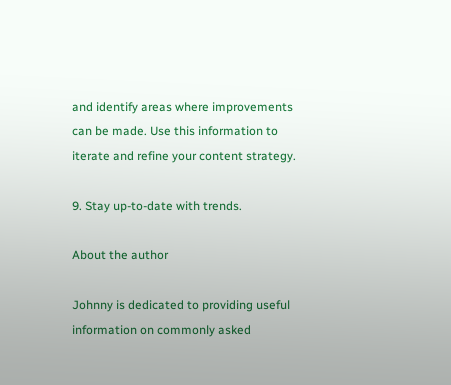and identify areas where improvements can be made. Use this information to iterate and refine your content strategy.

9. Stay up-to-date with trends.

About the author

Johnny is dedicated to providing useful information on commonly asked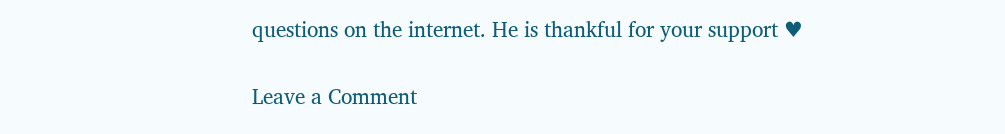questions on the internet. He is thankful for your support ♥

Leave a Comment